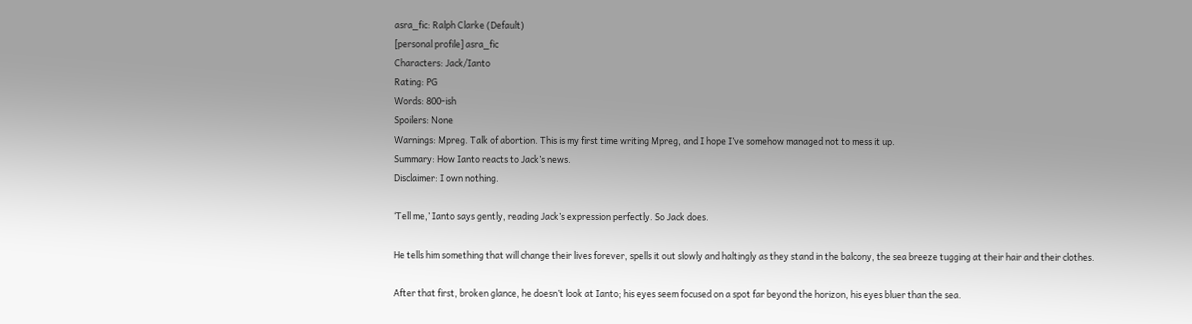asra_fic: Ralph Clarke (Default)
[personal profile] asra_fic
Characters: Jack/Ianto
Rating: PG
Words: 800-ish
Spoilers: None
Warnings: Mpreg. Talk of abortion. This is my first time writing Mpreg, and I hope I’ve somehow managed not to mess it up.
Summary: How Ianto reacts to Jack’s news.
Disclaimer: I own nothing.

‘Tell me,’ Ianto says gently, reading Jack’s expression perfectly. So Jack does.

He tells him something that will change their lives forever, spells it out slowly and haltingly as they stand in the balcony, the sea breeze tugging at their hair and their clothes.

After that first, broken glance, he doesn’t look at Ianto; his eyes seem focused on a spot far beyond the horizon, his eyes bluer than the sea.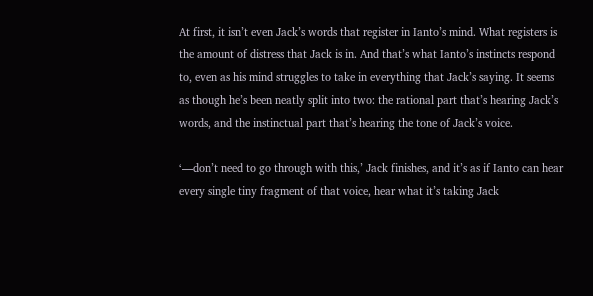At first, it isn’t even Jack’s words that register in Ianto’s mind. What registers is the amount of distress that Jack is in. And that’s what Ianto’s instincts respond to, even as his mind struggles to take in everything that Jack’s saying. It seems as though he’s been neatly split into two: the rational part that’s hearing Jack’s words, and the instinctual part that’s hearing the tone of Jack’s voice.

‘—don’t need to go through with this,’ Jack finishes, and it’s as if Ianto can hear every single tiny fragment of that voice, hear what it’s taking Jack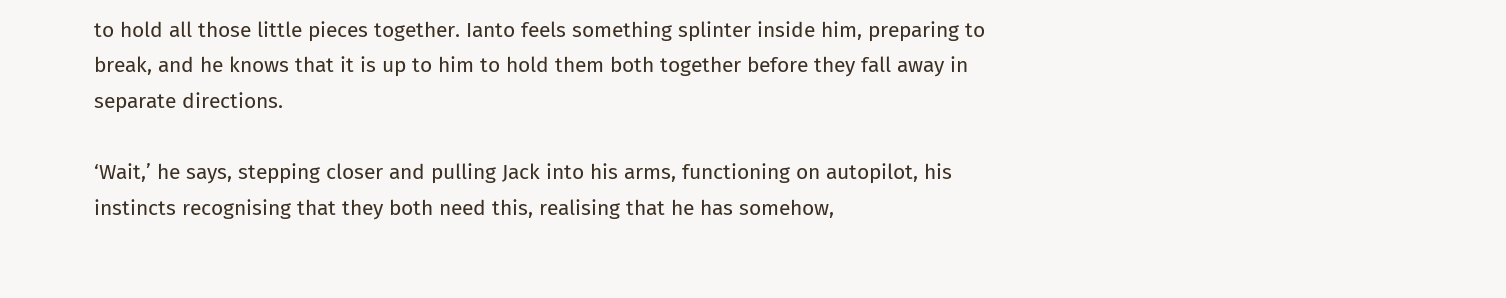to hold all those little pieces together. Ianto feels something splinter inside him, preparing to break, and he knows that it is up to him to hold them both together before they fall away in separate directions.

‘Wait,’ he says, stepping closer and pulling Jack into his arms, functioning on autopilot, his instincts recognising that they both need this, realising that he has somehow,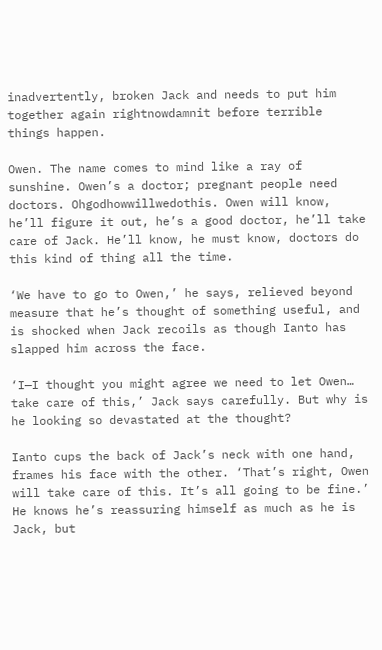inadvertently, broken Jack and needs to put him together again rightnowdamnit before terrible things happen.

Owen. The name comes to mind like a ray of sunshine. Owen’s a doctor; pregnant people need doctors. Ohgodhowwillwedothis. Owen will know, he’ll figure it out, he’s a good doctor, he’ll take care of Jack. He’ll know, he must know, doctors do this kind of thing all the time.

‘We have to go to Owen,’ he says, relieved beyond measure that he’s thought of something useful, and is shocked when Jack recoils as though Ianto has slapped him across the face.

‘I—I thought you might agree we need to let Owen… take care of this,’ Jack says carefully. But why is he looking so devastated at the thought?

Ianto cups the back of Jack’s neck with one hand, frames his face with the other. ‘That’s right, Owen will take care of this. It’s all going to be fine.’ He knows he’s reassuring himself as much as he is Jack, but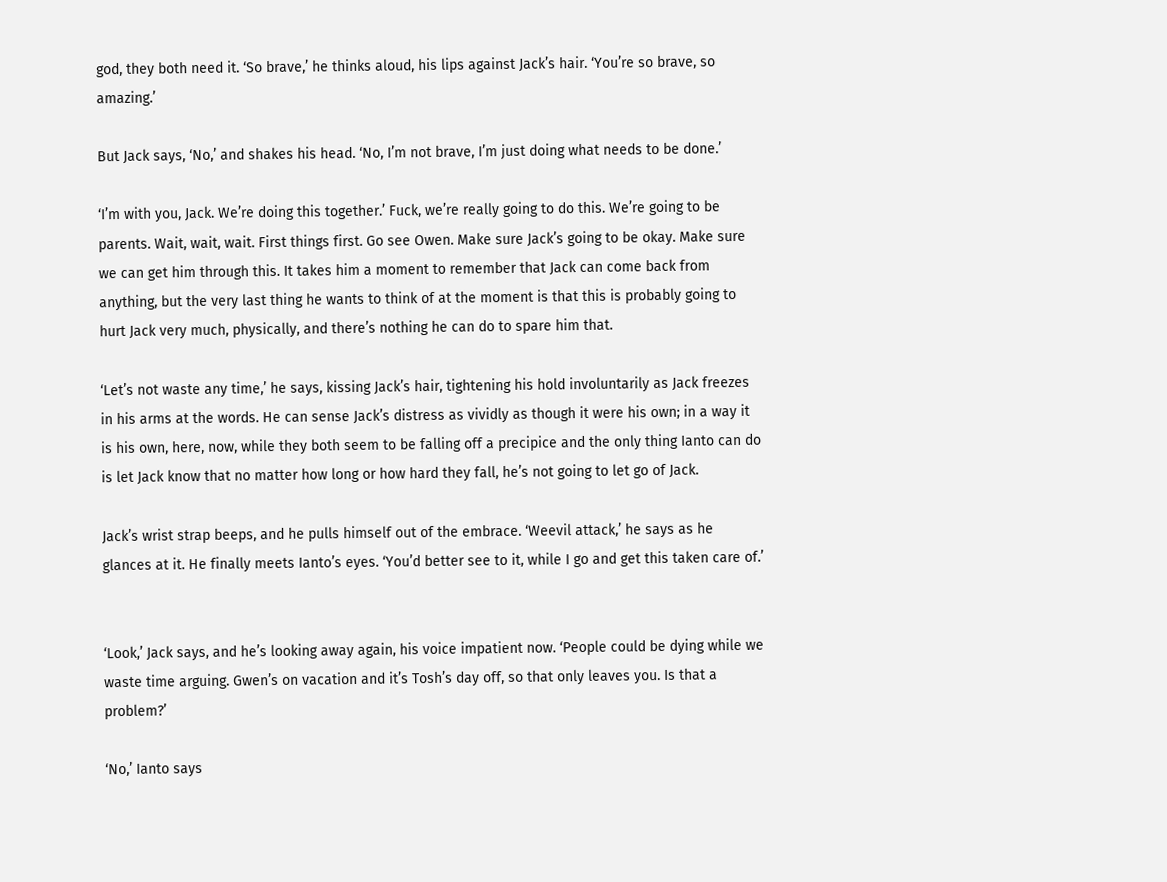god, they both need it. ‘So brave,’ he thinks aloud, his lips against Jack’s hair. ‘You’re so brave, so amazing.’

But Jack says, ‘No,’ and shakes his head. ‘No, I’m not brave, I’m just doing what needs to be done.’

‘I’m with you, Jack. We’re doing this together.’ Fuck, we’re really going to do this. We’re going to be parents. Wait, wait, wait. First things first. Go see Owen. Make sure Jack’s going to be okay. Make sure we can get him through this. It takes him a moment to remember that Jack can come back from anything, but the very last thing he wants to think of at the moment is that this is probably going to hurt Jack very much, physically, and there’s nothing he can do to spare him that.

‘Let’s not waste any time,’ he says, kissing Jack’s hair, tightening his hold involuntarily as Jack freezes in his arms at the words. He can sense Jack’s distress as vividly as though it were his own; in a way it is his own, here, now, while they both seem to be falling off a precipice and the only thing Ianto can do is let Jack know that no matter how long or how hard they fall, he’s not going to let go of Jack.

Jack’s wrist strap beeps, and he pulls himself out of the embrace. ‘Weevil attack,’ he says as he glances at it. He finally meets Ianto’s eyes. ‘You’d better see to it, while I go and get this taken care of.’


‘Look,’ Jack says, and he’s looking away again, his voice impatient now. ‘People could be dying while we waste time arguing. Gwen’s on vacation and it’s Tosh’s day off, so that only leaves you. Is that a problem?’

‘No,’ Ianto says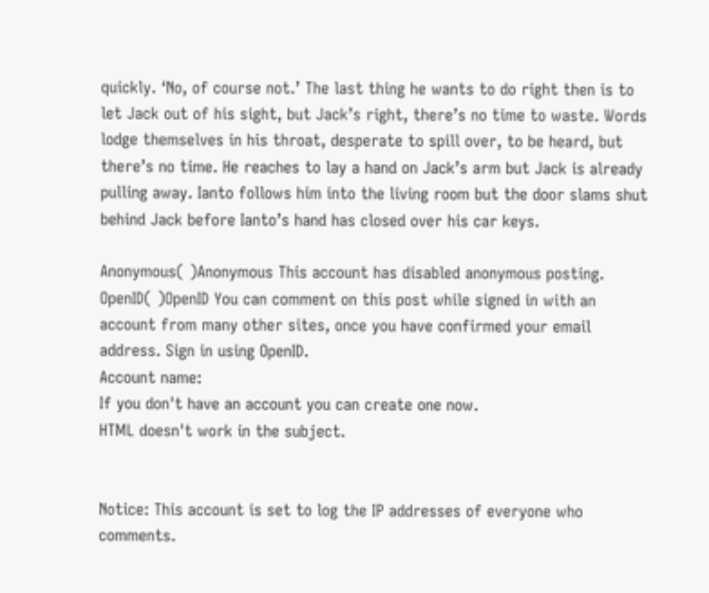quickly. ‘No, of course not.’ The last thing he wants to do right then is to let Jack out of his sight, but Jack’s right, there’s no time to waste. Words lodge themselves in his throat, desperate to spill over, to be heard, but there’s no time. He reaches to lay a hand on Jack’s arm but Jack is already pulling away. Ianto follows him into the living room but the door slams shut behind Jack before Ianto’s hand has closed over his car keys.

Anonymous( )Anonymous This account has disabled anonymous posting.
OpenID( )OpenID You can comment on this post while signed in with an account from many other sites, once you have confirmed your email address. Sign in using OpenID.
Account name:
If you don't have an account you can create one now.
HTML doesn't work in the subject.


Notice: This account is set to log the IP addresses of everyone who comments.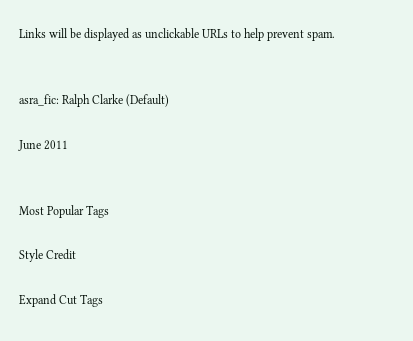Links will be displayed as unclickable URLs to help prevent spam.


asra_fic: Ralph Clarke (Default)

June 2011


Most Popular Tags

Style Credit

Expand Cut Tags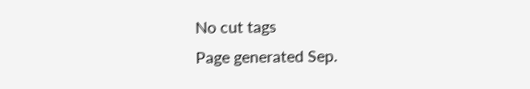No cut tags
Page generated Sep.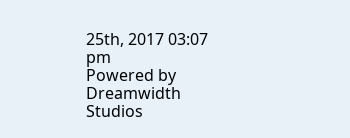25th, 2017 03:07 pm
Powered by Dreamwidth Studios